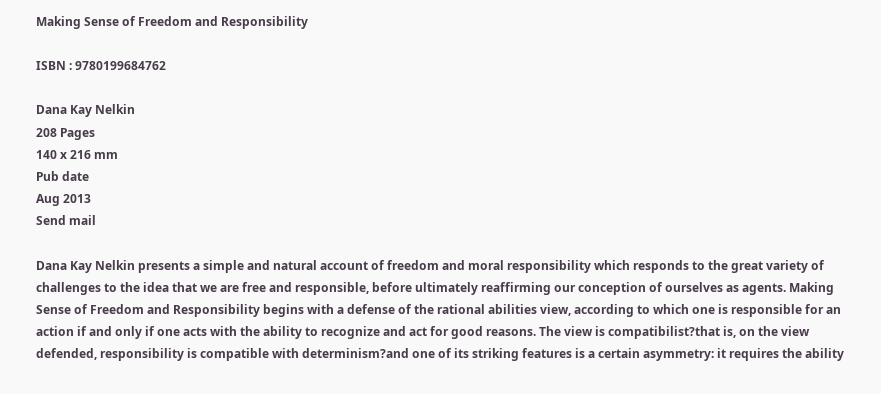Making Sense of Freedom and Responsibility

ISBN : 9780199684762

Dana Kay Nelkin
208 Pages
140 x 216 mm
Pub date
Aug 2013
Send mail

Dana Kay Nelkin presents a simple and natural account of freedom and moral responsibility which responds to the great variety of challenges to the idea that we are free and responsible, before ultimately reaffirming our conception of ourselves as agents. Making Sense of Freedom and Responsibility begins with a defense of the rational abilities view, according to which one is responsible for an action if and only if one acts with the ability to recognize and act for good reasons. The view is compatibilist?that is, on the view defended, responsibility is compatible with determinism?and one of its striking features is a certain asymmetry: it requires the ability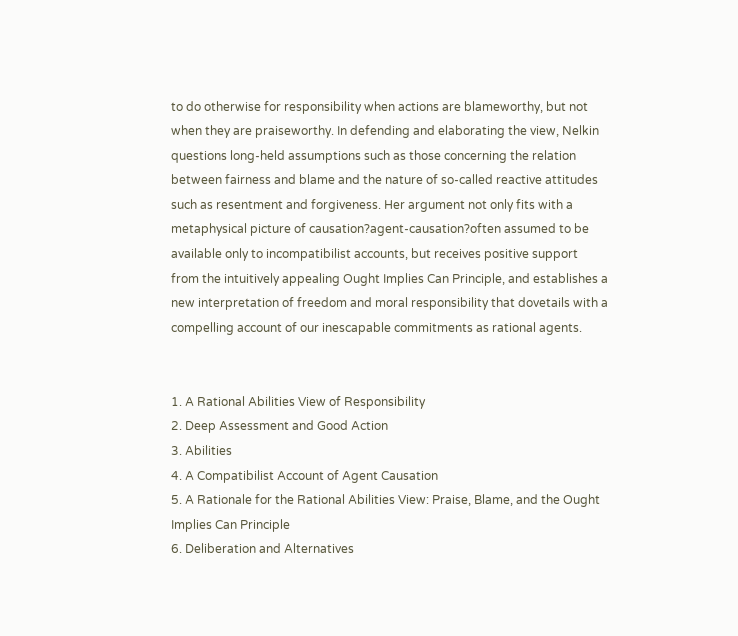to do otherwise for responsibility when actions are blameworthy, but not when they are praiseworthy. In defending and elaborating the view, Nelkin questions long-held assumptions such as those concerning the relation between fairness and blame and the nature of so-called reactive attitudes such as resentment and forgiveness. Her argument not only fits with a metaphysical picture of causation?agent-causation?often assumed to be available only to incompatibilist accounts, but receives positive support from the intuitively appealing Ought Implies Can Principle, and establishes a new interpretation of freedom and moral responsibility that dovetails with a compelling account of our inescapable commitments as rational agents.


1. A Rational Abilities View of Responsibility
2. Deep Assessment and Good Action
3. Abilities
4. A Compatibilist Account of Agent Causation
5. A Rationale for the Rational Abilities View: Praise, Blame, and the Ought Implies Can Principle
6. Deliberation and Alternatives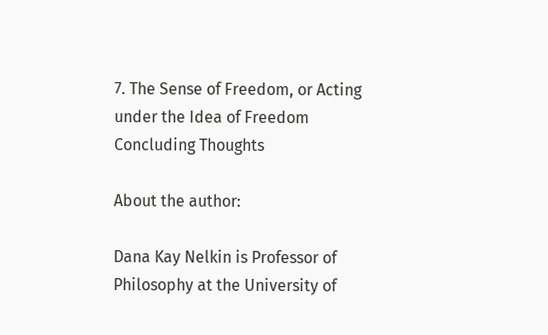7. The Sense of Freedom, or Acting under the Idea of Freedom
Concluding Thoughts

About the author:

Dana Kay Nelkin is Professor of Philosophy at the University of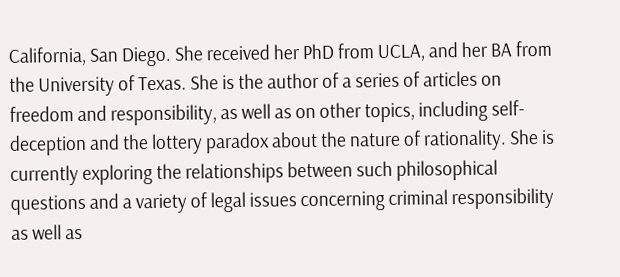California, San Diego. She received her PhD from UCLA, and her BA from the University of Texas. She is the author of a series of articles on freedom and responsibility, as well as on other topics, including self-deception and the lottery paradox about the nature of rationality. She is currently exploring the relationships between such philosophical questions and a variety of legal issues concerning criminal responsibility as well as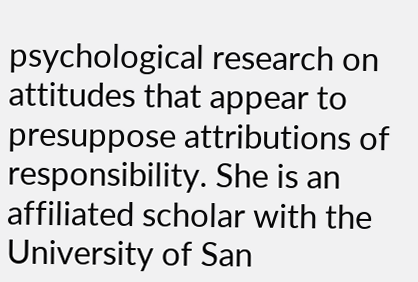psychological research on attitudes that appear to presuppose attributions of responsibility. She is an affiliated scholar with the University of San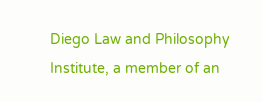Diego Law and Philosophy Institute, a member of an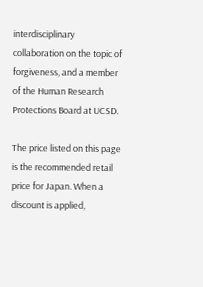interdisciplinary collaboration on the topic of forgiveness, and a member of the Human Research Protections Board at UCSD.

The price listed on this page is the recommended retail price for Japan. When a discount is applied,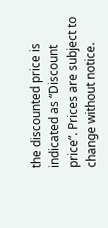the discounted price is indicated as “Discount price”. Prices are subject to change without notice.